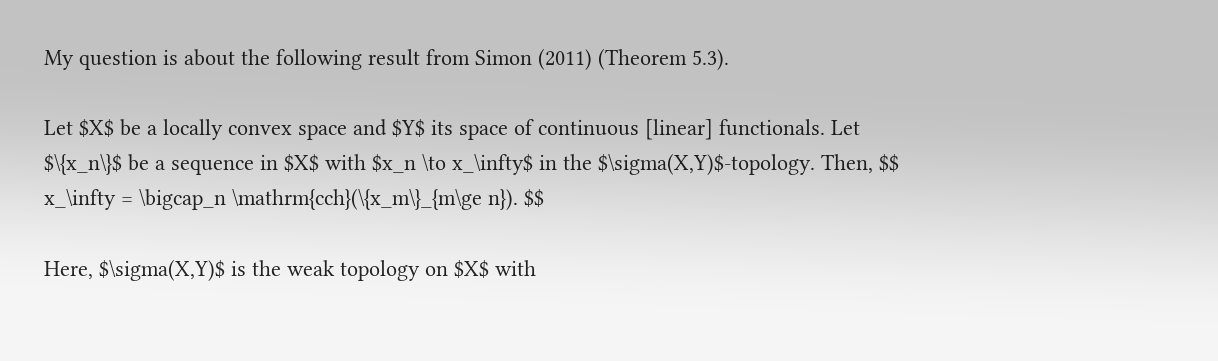My question is about the following result from Simon (2011) (Theorem 5.3).

Let $X$ be a locally convex space and $Y$ its space of continuous [linear] functionals. Let $\{x_n\}$ be a sequence in $X$ with $x_n \to x_\infty$ in the $\sigma(X,Y)$-topology. Then, $$ x_\infty = \bigcap_n \mathrm{cch}(\{x_m\}_{m\ge n}). $$

Here, $\sigma(X,Y)$ is the weak topology on $X$ with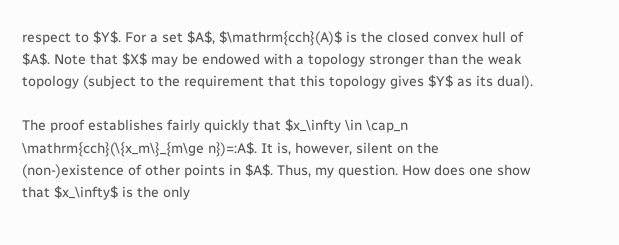respect to $Y$. For a set $A$, $\mathrm{cch}(A)$ is the closed convex hull of $A$. Note that $X$ may be endowed with a topology stronger than the weak topology (subject to the requirement that this topology gives $Y$ as its dual).

The proof establishes fairly quickly that $x_\infty \in \cap_n \mathrm{cch}(\{x_m\}_{m\ge n})=:A$. It is, however, silent on the (non-)existence of other points in $A$. Thus, my question. How does one show that $x_\infty$ is the only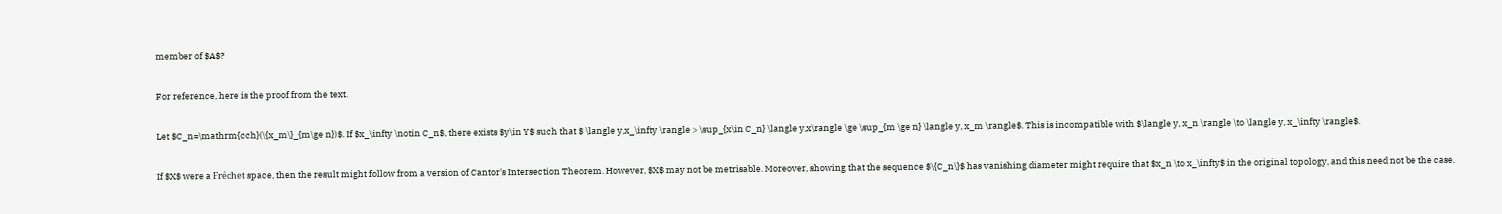member of $A$?

For reference, here is the proof from the text.

Let $C_n=\mathrm{cch}(\{x_m\}_{m\ge n})$. If $x_\infty \notin C_n$, there exists $y\in Y$ such that $ \langle y,x_\infty \rangle > \sup_{x\in C_n} \langle y,x\rangle \ge \sup_{m \ge n} \langle y, x_m \rangle$. This is incompatible with $\langle y, x_n \rangle \to \langle y, x_\infty \rangle$.

If $X$ were a Fréchet space, then the result might follow from a version of Cantor's Intersection Theorem. However, $X$ may not be metrisable. Moreover, showing that the sequence $\{C_n\}$ has vanishing diameter might require that $x_n \to x_\infty$ in the original topology, and this need not be the case.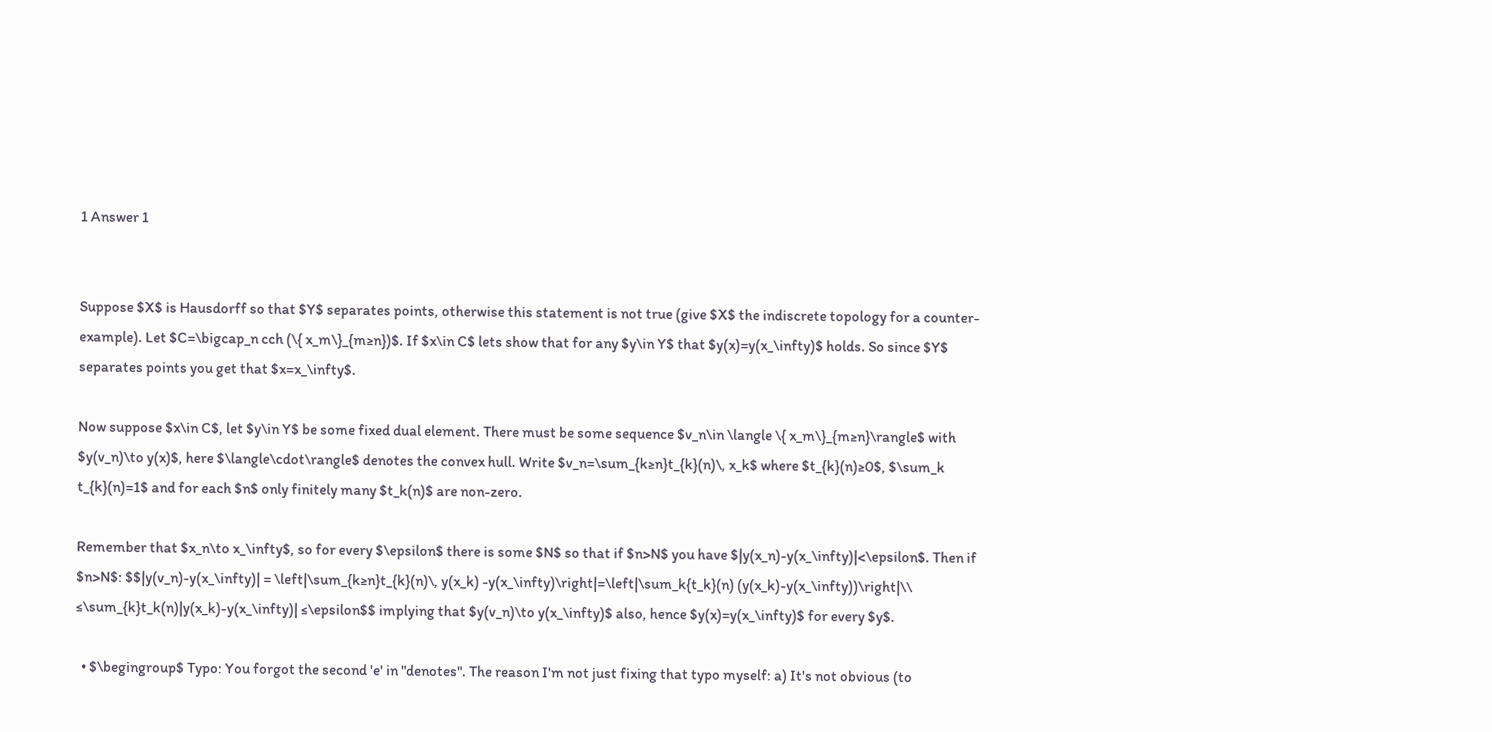1 Answer 1


Suppose $X$ is Hausdorff so that $Y$ separates points, otherwise this statement is not true (give $X$ the indiscrete topology for a counter-example). Let $C=\bigcap_n cch (\{ x_m\}_{m≥n})$. If $x\in C$ lets show that for any $y\in Y$ that $y(x)=y(x_\infty)$ holds. So since $Y$ separates points you get that $x=x_\infty$.

Now suppose $x\in C$, let $y\in Y$ be some fixed dual element. There must be some sequence $v_n\in \langle \{ x_m\}_{m≥n}\rangle$ with $y(v_n)\to y(x)$, here $\langle\cdot\rangle$ denotes the convex hull. Write $v_n=\sum_{k≥n}t_{k}(n)\, x_k$ where $t_{k}(n)≥0$, $\sum_k t_{k}(n)=1$ and for each $n$ only finitely many $t_k(n)$ are non-zero.

Remember that $x_n\to x_\infty$, so for every $\epsilon$ there is some $N$ so that if $n>N$ you have $|y(x_n)-y(x_\infty)|<\epsilon$. Then if $n>N$: $$|y(v_n)-y(x_\infty)| = \left|\sum_{k≥n}t_{k}(n)\, y(x_k) -y(x_\infty)\right|=\left|\sum_k{t_k}(n) (y(x_k)-y(x_\infty))\right|\\ ≤\sum_{k}t_k(n)|y(x_k)-y(x_\infty)| ≤\epsilon$$ implying that $y(v_n)\to y(x_\infty)$ also, hence $y(x)=y(x_\infty)$ for every $y$.

  • $\begingroup$ Typo: You forgot the second 'e' in "denotes". The reason I'm not just fixing that typo myself: a) It's not obvious (to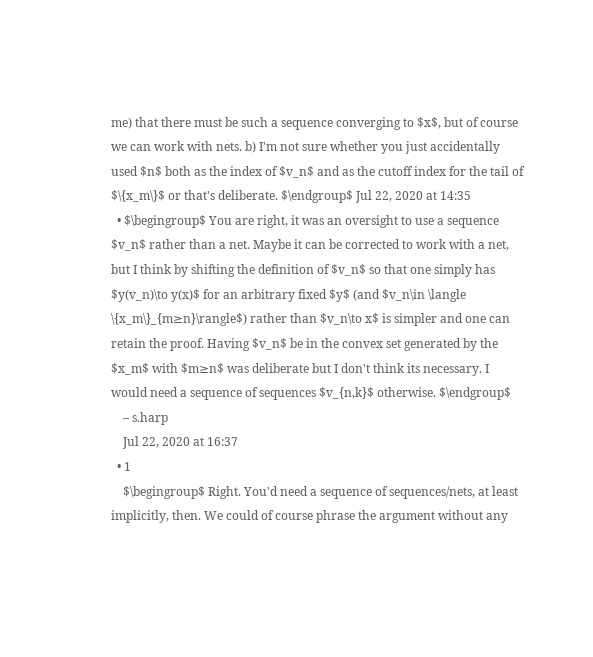me) that there must be such a sequence converging to $x$, but of course we can work with nets. b) I'm not sure whether you just accidentally used $n$ both as the index of $v_n$ and as the cutoff index for the tail of $\{x_m\}$ or that's deliberate. $\endgroup$ Jul 22, 2020 at 14:35
  • $\begingroup$ You are right, it was an oversight to use a sequence $v_n$ rather than a net. Maybe it can be corrected to work with a net, but I think by shifting the definition of $v_n$ so that one simply has $y(v_n)\to y(x)$ for an arbitrary fixed $y$ (and $v_n\in \langle \{x_m\}_{m≥n}\rangle$) rather than $v_n\to x$ is simpler and one can retain the proof. Having $v_n$ be in the convex set generated by the $x_m$ with $m≥n$ was deliberate but I don't think its necessary. I would need a sequence of sequences $v_{n,k}$ otherwise. $\endgroup$
    – s.harp
    Jul 22, 2020 at 16:37
  • 1
    $\begingroup$ Right. You'd need a sequence of sequences/nets, at least implicitly, then. We could of course phrase the argument without any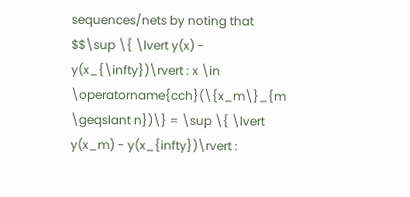sequences/nets by noting that $$\sup \{ \lvert y(x) - y(x_{\infty})\rvert : x \in \operatorname{cch}(\{x_m\}_{m \geqslant n})\} = \sup \{ \lvert y(x_m) - y(x_{infty})\rvert :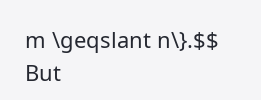m \geqslant n\}.$$ But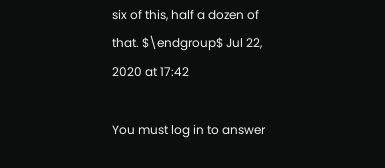six of this, half a dozen of that. $\endgroup$ Jul 22, 2020 at 17:42

You must log in to answer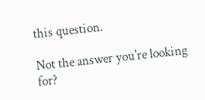this question.

Not the answer you're looking for?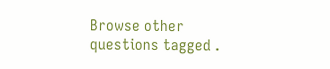Browse other questions tagged .